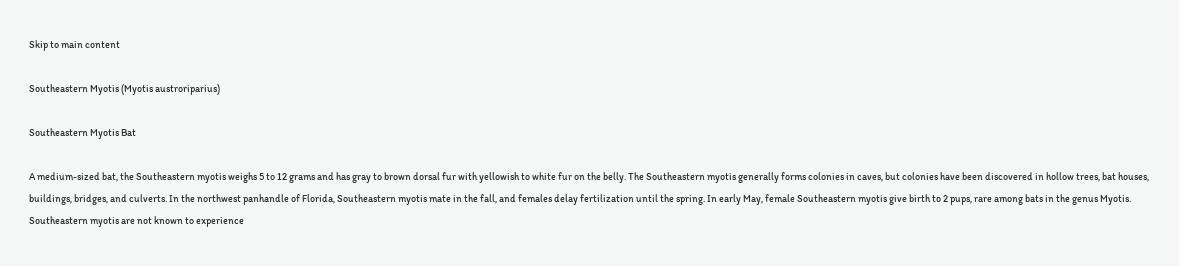Skip to main content

Southeastern Myotis (Myotis austroriparius)

Southeastern Myotis Bat

A medium-sized bat, the Southeastern myotis weighs 5 to 12 grams and has gray to brown dorsal fur with yellowish to white fur on the belly. The Southeastern myotis generally forms colonies in caves, but colonies have been discovered in hollow trees, bat houses, buildings, bridges, and culverts. In the northwest panhandle of Florida, Southeastern myotis mate in the fall, and females delay fertilization until the spring. In early May, female Southeastern myotis give birth to 2 pups, rare among bats in the genus Myotis. Southeastern myotis are not known to experience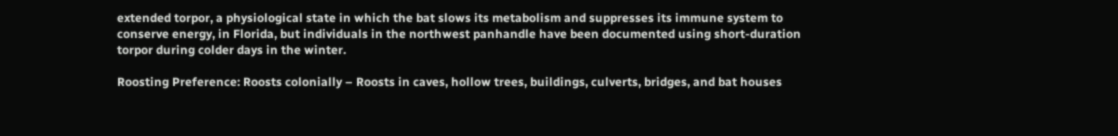extended torpor, a physiological state in which the bat slows its metabolism and suppresses its immune system to conserve energy, in Florida, but individuals in the northwest panhandle have been documented using short-duration torpor during colder days in the winter.

Roosting Preference: Roosts colonially – Roosts in caves, hollow trees, buildings, culverts, bridges, and bat houses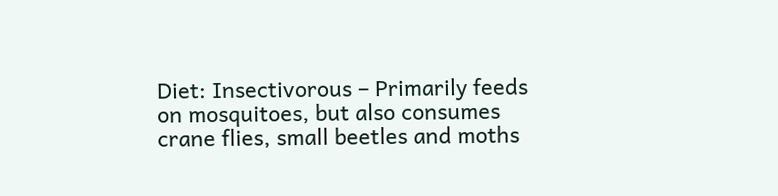Diet: Insectivorous – Primarily feeds on mosquitoes, but also consumes crane flies, small beetles and moths